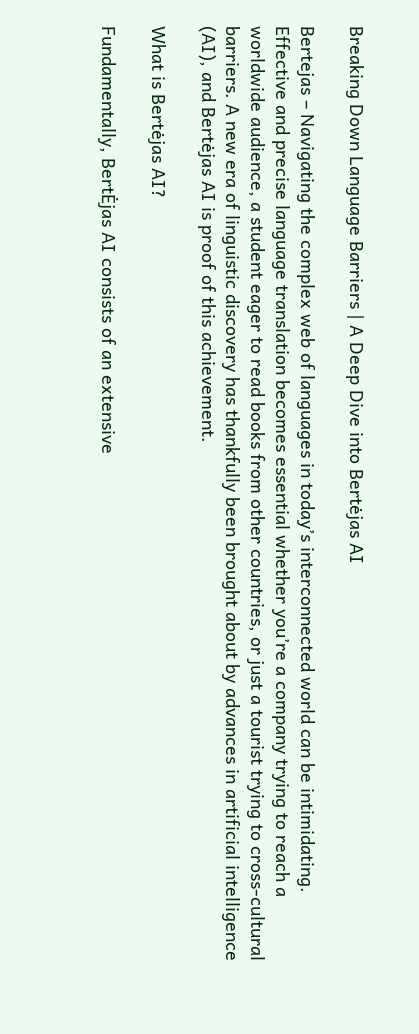Breaking Down Language Barriers | A Deep Dive into Bertėjas AI

Bertejas – Navigating the complex web of languages in today’s interconnected world can be intimidating. Effective and precise language translation becomes essential whether you’re a company trying to reach a worldwide audience, a student eager to read books from other countries, or just a tourist trying to cross-cultural barriers. A new era of linguistic discovery has thankfully been brought about by advances in artificial intelligence (AI), and Bertėjas AI is proof of this achievement.

What is Bertėjas AI?

Fundamentally, BertĖjas AI consists of an extensive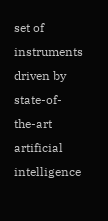set of instruments driven by state-of-the-art artificial intelligence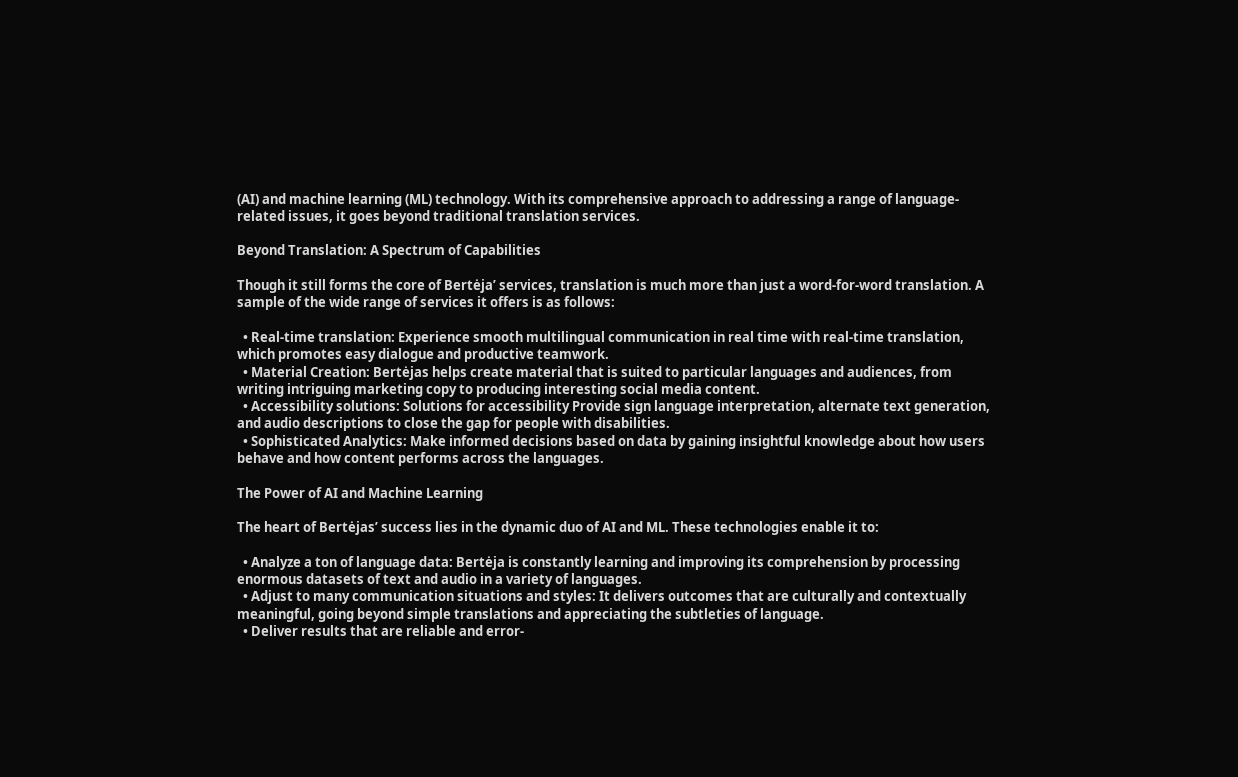(AI) and machine learning (ML) technology. With its comprehensive approach to addressing a range of language-related issues, it goes beyond traditional translation services.

Beyond Translation: A Spectrum of Capabilities

Though it still forms the core of Bertėja’ services, translation is much more than just a word-for-word translation. A sample of the wide range of services it offers is as follows:

  • Real-time translation: Experience smooth multilingual communication in real time with real-time translation, which promotes easy dialogue and productive teamwork.
  • Material Creation: Bertėjas helps create material that is suited to particular languages and audiences, from writing intriguing marketing copy to producing interesting social media content.
  • Accessibility solutions: Solutions for accessibility Provide sign language interpretation, alternate text generation, and audio descriptions to close the gap for people with disabilities.
  • Sophisticated Analytics: Make informed decisions based on data by gaining insightful knowledge about how users behave and how content performs across the languages.

The Power of AI and Machine Learning

The heart of Bertėjas’ success lies in the dynamic duo of AI and ML. These technologies enable it to:

  • Analyze a ton of language data: Bertėja is constantly learning and improving its comprehension by processing enormous datasets of text and audio in a variety of languages.
  • Adjust to many communication situations and styles: It delivers outcomes that are culturally and contextually meaningful, going beyond simple translations and appreciating the subtleties of language.
  • Deliver results that are reliable and error-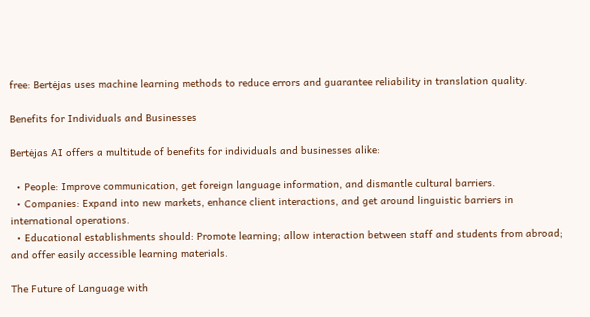free: Bertėjas uses machine learning methods to reduce errors and guarantee reliability in translation quality.

Benefits for Individuals and Businesses

Bertėjas AI offers a multitude of benefits for individuals and businesses alike:

  • People: Improve communication, get foreign language information, and dismantle cultural barriers.
  • Companies: Expand into new markets, enhance client interactions, and get around linguistic barriers in international operations.
  • Educational establishments should: Promote learning; allow interaction between staff and students from abroad; and offer easily accessible learning materials.

The Future of Language with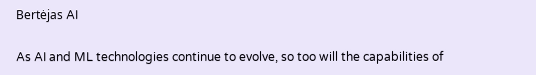Bertėjas AI

As AI and ML technologies continue to evolve, so too will the capabilities of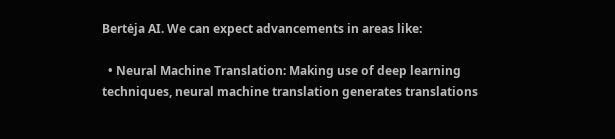Bertėja AI. We can expect advancements in areas like:

  • Neural Machine Translation: Making use of deep learning techniques, neural machine translation generates translations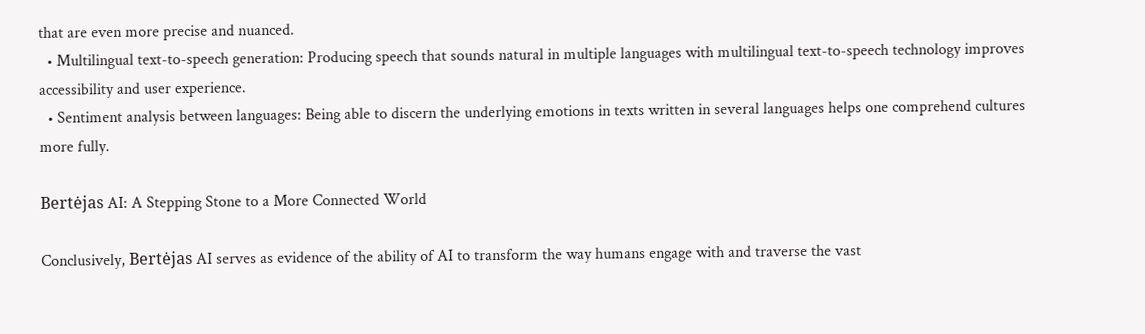that are even more precise and nuanced.
  • Multilingual text-to-speech generation: Producing speech that sounds natural in multiple languages with multilingual text-to-speech technology improves accessibility and user experience.
  • Sentiment analysis between languages: Being able to discern the underlying emotions in texts written in several languages helps one comprehend cultures more fully.

Bertėjas AI: A Stepping Stone to a More Connected World

Conclusively, Bertėjas AI serves as evidence of the ability of AI to transform the way humans engage with and traverse the vast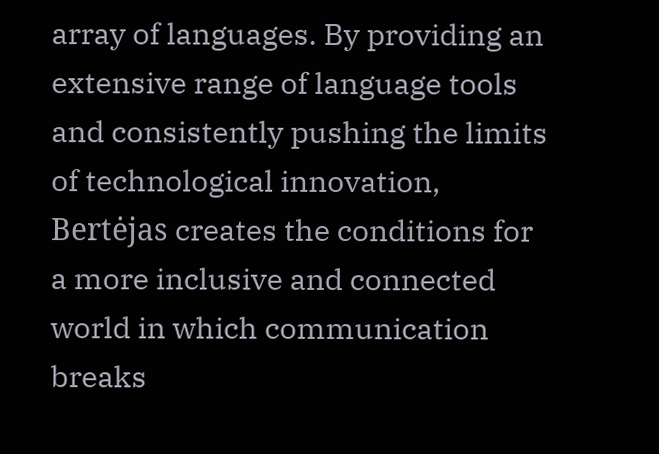array of languages. By providing an extensive range of language tools and consistently pushing the limits of technological innovation, Bertėjas creates the conditions for a more inclusive and connected world in which communication breaks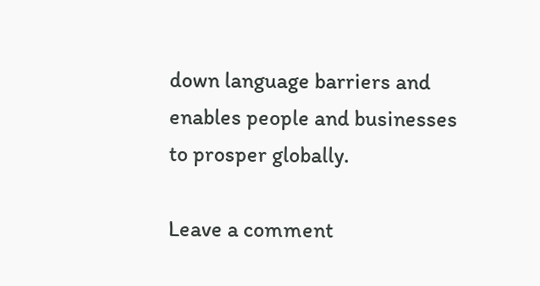down language barriers and enables people and businesses to prosper globally.

Leave a comment